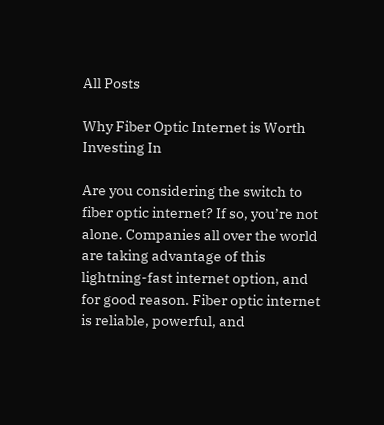All Posts

Why Fiber Optic Internet is Worth Investing In

Are you considering the switch to fiber optic internet? If so, you’re not alone. Companies all over the world are taking advantage of this lightning-fast internet option, and for good reason. Fiber optic internet is reliable, powerful, and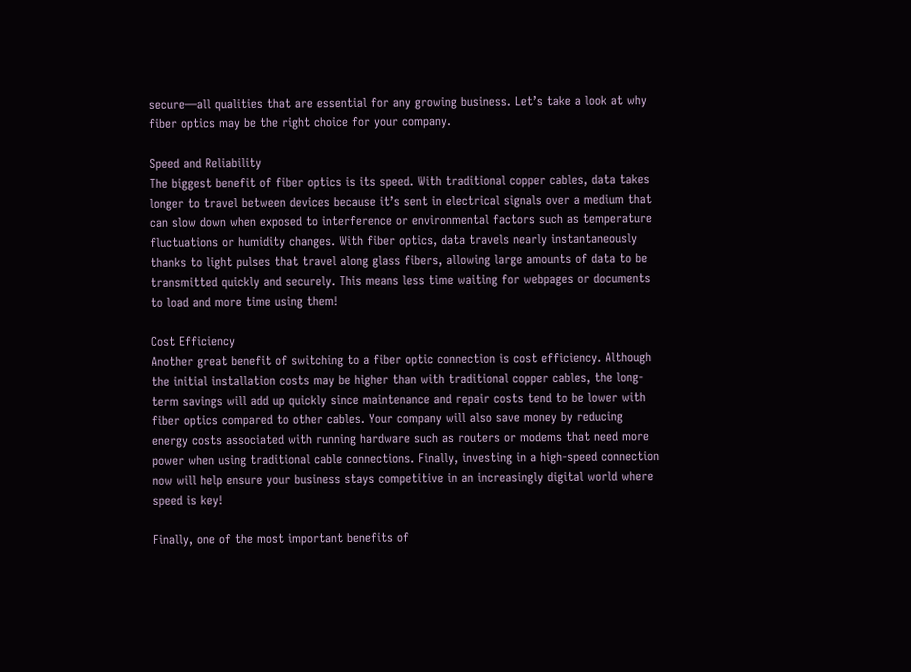secure—all qualities that are essential for any growing business. Let’s take a look at why fiber optics may be the right choice for your company.

Speed and Reliability
The biggest benefit of fiber optics is its speed. With traditional copper cables, data takes longer to travel between devices because it’s sent in electrical signals over a medium that can slow down when exposed to interference or environmental factors such as temperature fluctuations or humidity changes. With fiber optics, data travels nearly instantaneously thanks to light pulses that travel along glass fibers, allowing large amounts of data to be transmitted quickly and securely. This means less time waiting for webpages or documents to load and more time using them!

Cost Efficiency
Another great benefit of switching to a fiber optic connection is cost efficiency. Although the initial installation costs may be higher than with traditional copper cables, the long-term savings will add up quickly since maintenance and repair costs tend to be lower with fiber optics compared to other cables. Your company will also save money by reducing energy costs associated with running hardware such as routers or modems that need more power when using traditional cable connections. Finally, investing in a high-speed connection now will help ensure your business stays competitive in an increasingly digital world where speed is key!

Finally, one of the most important benefits of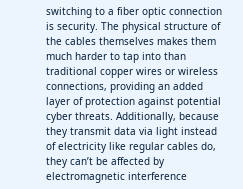switching to a fiber optic connection is security. The physical structure of the cables themselves makes them much harder to tap into than traditional copper wires or wireless connections, providing an added layer of protection against potential cyber threats. Additionally, because they transmit data via light instead of electricity like regular cables do, they can’t be affected by electromagnetic interference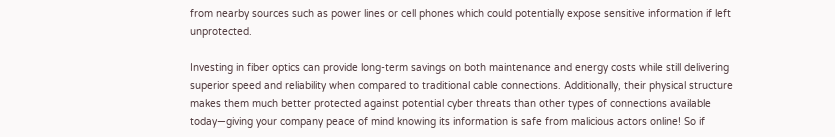from nearby sources such as power lines or cell phones which could potentially expose sensitive information if left unprotected.

Investing in fiber optics can provide long-term savings on both maintenance and energy costs while still delivering superior speed and reliability when compared to traditional cable connections. Additionally, their physical structure makes them much better protected against potential cyber threats than other types of connections available today—giving your company peace of mind knowing its information is safe from malicious actors online! So if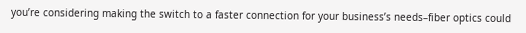you’re considering making the switch to a faster connection for your business’s needs–fiber optics could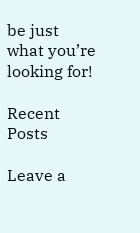be just what you’re looking for!

Recent Posts

Leave a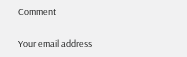Comment

Your email address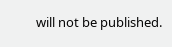will not be published.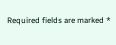Required fields are marked *